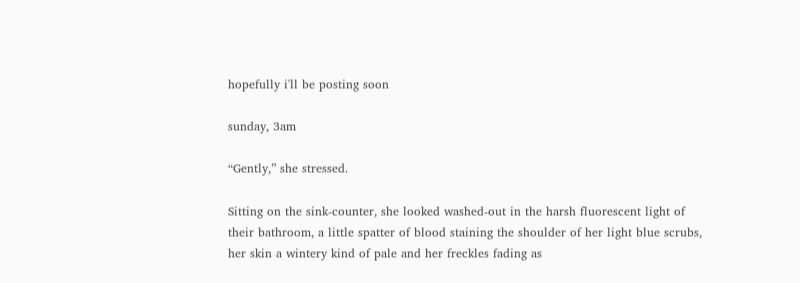hopefully i'll be posting soon

sunday, 3am

“Gently,” she stressed.

Sitting on the sink-counter, she looked washed-out in the harsh fluorescent light of their bathroom, a little spatter of blood staining the shoulder of her light blue scrubs, her skin a wintery kind of pale and her freckles fading as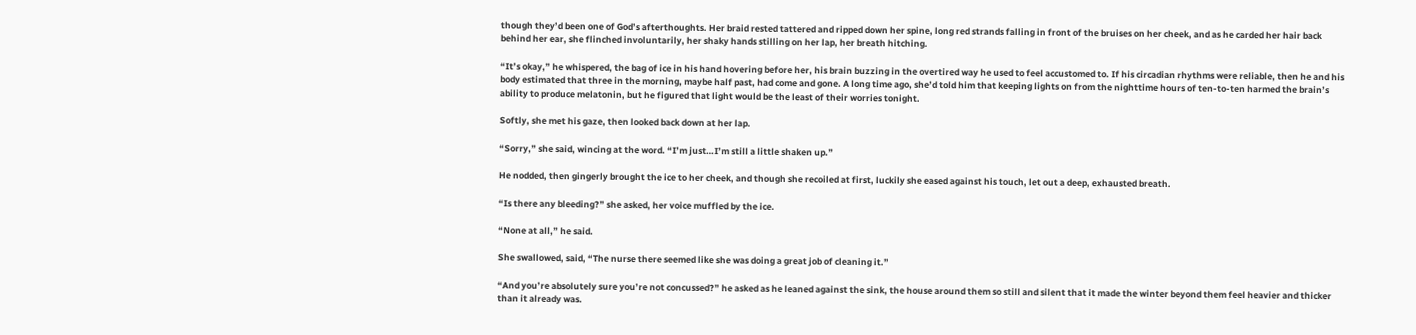though they’d been one of God’s afterthoughts. Her braid rested tattered and ripped down her spine, long red strands falling in front of the bruises on her cheek, and as he carded her hair back behind her ear, she flinched involuntarily, her shaky hands stilling on her lap, her breath hitching.

“It’s okay,” he whispered, the bag of ice in his hand hovering before her, his brain buzzing in the overtired way he used to feel accustomed to. If his circadian rhythms were reliable, then he and his body estimated that three in the morning, maybe half past, had come and gone. A long time ago, she’d told him that keeping lights on from the nighttime hours of ten-to-ten harmed the brain’s ability to produce melatonin, but he figured that light would be the least of their worries tonight.

Softly, she met his gaze, then looked back down at her lap.

“Sorry,” she said, wincing at the word. “I’m just…I’m still a little shaken up.”

He nodded, then gingerly brought the ice to her cheek, and though she recoiled at first, luckily she eased against his touch, let out a deep, exhausted breath.

“Is there any bleeding?” she asked, her voice muffled by the ice.

“None at all,” he said.

She swallowed, said, “The nurse there seemed like she was doing a great job of cleaning it.”

“And you’re absolutely sure you’re not concussed?” he asked as he leaned against the sink, the house around them so still and silent that it made the winter beyond them feel heavier and thicker than it already was.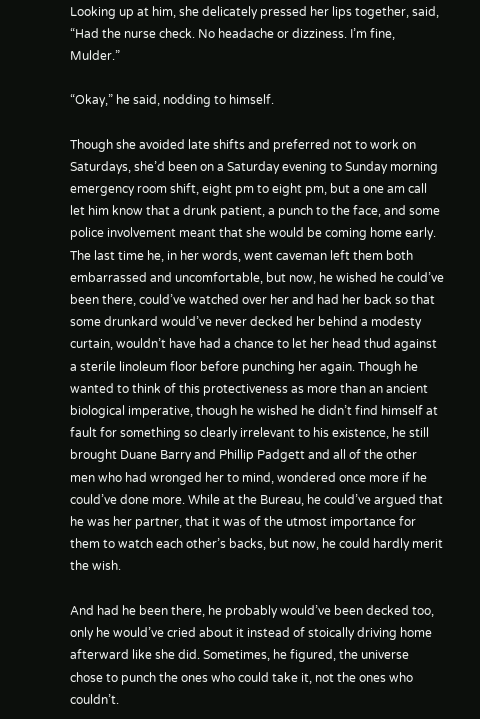Looking up at him, she delicately pressed her lips together, said, “Had the nurse check. No headache or dizziness. I’m fine, Mulder.”

“Okay,” he said, nodding to himself.

Though she avoided late shifts and preferred not to work on Saturdays, she’d been on a Saturday evening to Sunday morning emergency room shift, eight pm to eight pm, but a one am call let him know that a drunk patient, a punch to the face, and some police involvement meant that she would be coming home early. The last time he, in her words, went caveman left them both embarrassed and uncomfortable, but now, he wished he could’ve been there, could’ve watched over her and had her back so that some drunkard would’ve never decked her behind a modesty curtain, wouldn’t have had a chance to let her head thud against a sterile linoleum floor before punching her again. Though he wanted to think of this protectiveness as more than an ancient biological imperative, though he wished he didn’t find himself at fault for something so clearly irrelevant to his existence, he still brought Duane Barry and Phillip Padgett and all of the other men who had wronged her to mind, wondered once more if he could’ve done more. While at the Bureau, he could’ve argued that he was her partner, that it was of the utmost importance for them to watch each other’s backs, but now, he could hardly merit the wish.

And had he been there, he probably would’ve been decked too, only he would’ve cried about it instead of stoically driving home afterward like she did. Sometimes, he figured, the universe chose to punch the ones who could take it, not the ones who couldn’t.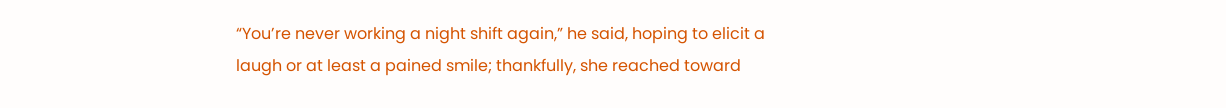“You’re never working a night shift again,” he said, hoping to elicit a laugh or at least a pained smile; thankfully, she reached toward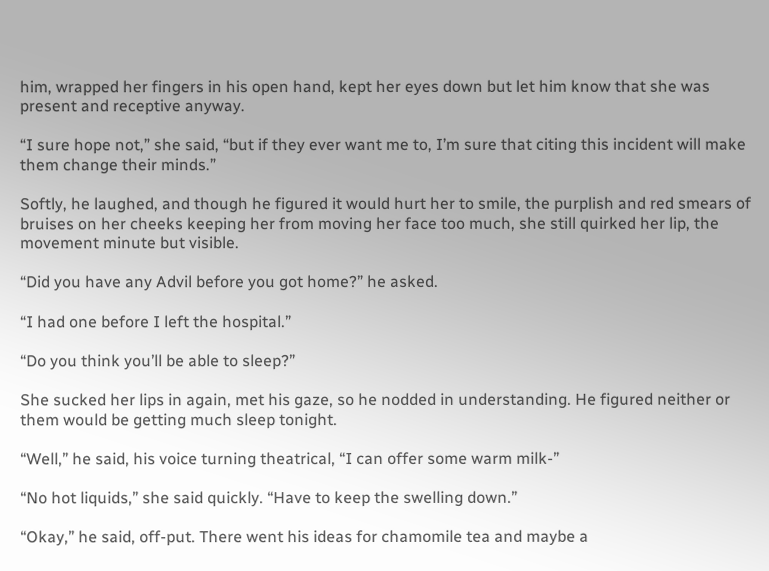him, wrapped her fingers in his open hand, kept her eyes down but let him know that she was present and receptive anyway.

“I sure hope not,” she said, “but if they ever want me to, I’m sure that citing this incident will make them change their minds.”

Softly, he laughed, and though he figured it would hurt her to smile, the purplish and red smears of bruises on her cheeks keeping her from moving her face too much, she still quirked her lip, the movement minute but visible.

“Did you have any Advil before you got home?” he asked.

“I had one before I left the hospital.”

“Do you think you’ll be able to sleep?”

She sucked her lips in again, met his gaze, so he nodded in understanding. He figured neither or them would be getting much sleep tonight.

“Well,” he said, his voice turning theatrical, “I can offer some warm milk-”

“No hot liquids,” she said quickly. “Have to keep the swelling down.”

“Okay,” he said, off-put. There went his ideas for chamomile tea and maybe a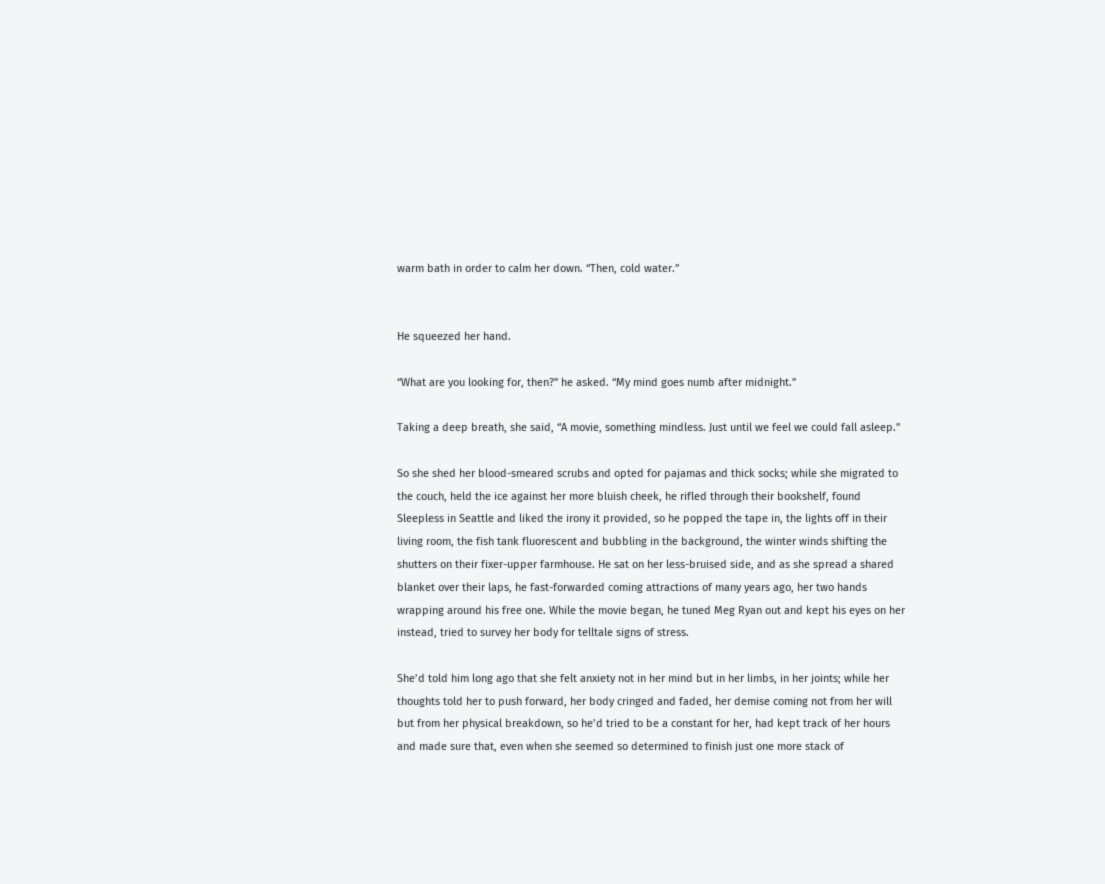warm bath in order to calm her down. “Then, cold water.”


He squeezed her hand.

“What are you looking for, then?” he asked. “My mind goes numb after midnight.”

Taking a deep breath, she said, “A movie, something mindless. Just until we feel we could fall asleep.”

So she shed her blood-smeared scrubs and opted for pajamas and thick socks; while she migrated to the couch, held the ice against her more bluish cheek, he rifled through their bookshelf, found Sleepless in Seattle and liked the irony it provided, so he popped the tape in, the lights off in their living room, the fish tank fluorescent and bubbling in the background, the winter winds shifting the shutters on their fixer-upper farmhouse. He sat on her less-bruised side, and as she spread a shared blanket over their laps, he fast-forwarded coming attractions of many years ago, her two hands wrapping around his free one. While the movie began, he tuned Meg Ryan out and kept his eyes on her instead, tried to survey her body for telltale signs of stress.

She’d told him long ago that she felt anxiety not in her mind but in her limbs, in her joints; while her thoughts told her to push forward, her body cringed and faded, her demise coming not from her will but from her physical breakdown, so he’d tried to be a constant for her, had kept track of her hours and made sure that, even when she seemed so determined to finish just one more stack of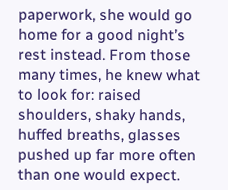paperwork, she would go home for a good night’s rest instead. From those many times, he knew what to look for: raised shoulders, shaky hands, huffed breaths, glasses pushed up far more often than one would expect.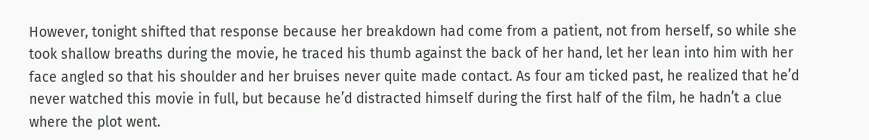However, tonight shifted that response because her breakdown had come from a patient, not from herself, so while she took shallow breaths during the movie, he traced his thumb against the back of her hand, let her lean into him with her face angled so that his shoulder and her bruises never quite made contact. As four am ticked past, he realized that he’d never watched this movie in full, but because he’d distracted himself during the first half of the film, he hadn’t a clue where the plot went.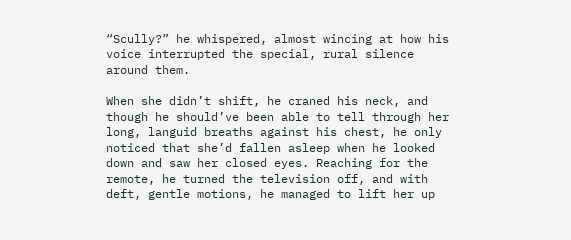“Scully?” he whispered, almost wincing at how his voice interrupted the special, rural silence around them.

When she didn’t shift, he craned his neck, and though he should’ve been able to tell through her long, languid breaths against his chest, he only noticed that she’d fallen asleep when he looked down and saw her closed eyes. Reaching for the remote, he turned the television off, and with deft, gentle motions, he managed to lift her up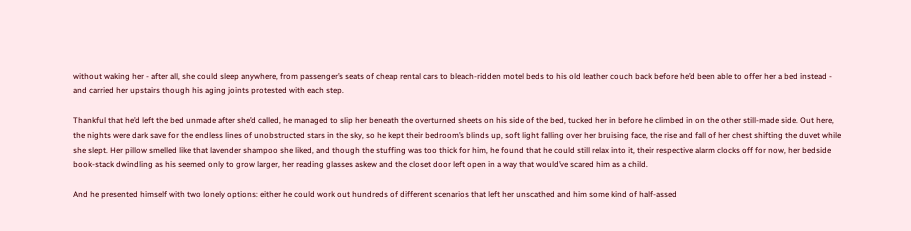without waking her - after all, she could sleep anywhere, from passenger’s seats of cheap rental cars to bleach-ridden motel beds to his old leather couch back before he’d been able to offer her a bed instead - and carried her upstairs though his aging joints protested with each step.

Thankful that he’d left the bed unmade after she’d called, he managed to slip her beneath the overturned sheets on his side of the bed, tucked her in before he climbed in on the other still-made side. Out here, the nights were dark save for the endless lines of unobstructed stars in the sky, so he kept their bedroom’s blinds up, soft light falling over her bruising face, the rise and fall of her chest shifting the duvet while she slept. Her pillow smelled like that lavender shampoo she liked, and though the stuffing was too thick for him, he found that he could still relax into it, their respective alarm clocks off for now, her bedside book-stack dwindling as his seemed only to grow larger, her reading glasses askew and the closet door left open in a way that would’ve scared him as a child.

And he presented himself with two lonely options: either he could work out hundreds of different scenarios that left her unscathed and him some kind of half-assed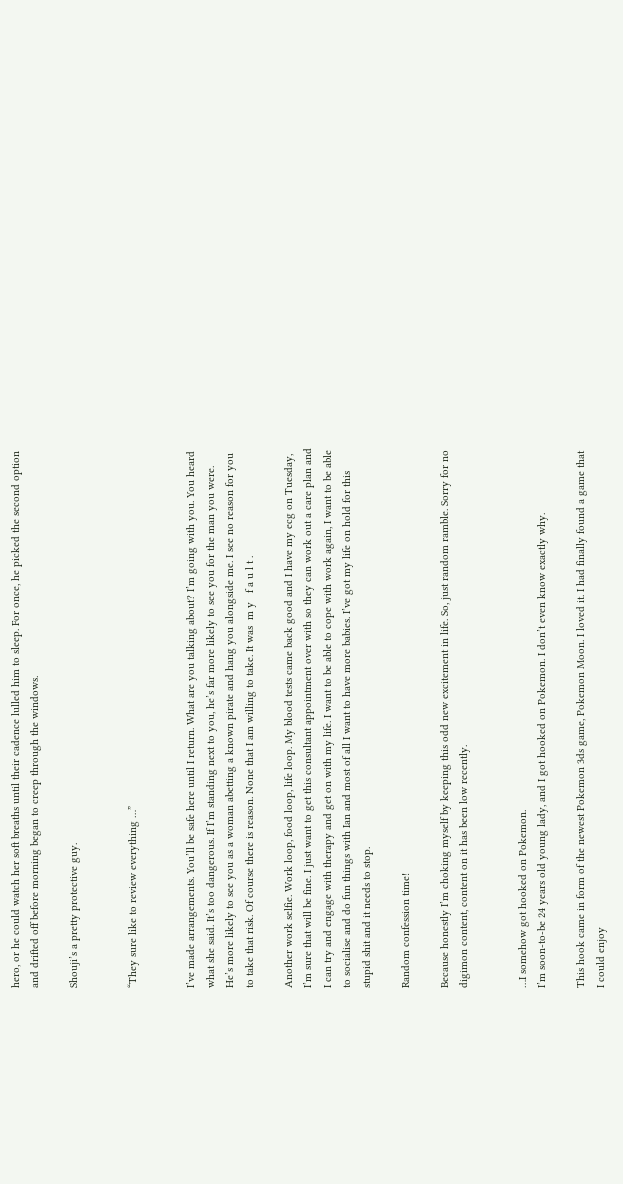hero, or he could watch her soft breaths until their cadence lulled him to sleep. For once, he picked the second option and drifted off before morning began to creep through the windows.

Shouji’s a pretty protective guy.


“They sure like to review everything …”


I’ve made arrangements. You’ll be safe here until I return. What are you talking about? I’m going with you. You heard what she said. It’s too dangerous. If I’m standing next to you, he’s far more likely to see you for the man you were. He’s more likely to see you as a woman abetting a known pirate and hang you alongside me. I see no reason for you to take that risk. Of course there is reason. None that I am willing to take. It was  m y   f a u l t .

Another work selfie. Work loop, food loop, life loop. My blood tests came back good and I have my ecg on Tuesday, I’m sure that will be fine. I just want to get this consultant appointment over with so they can work out a care plan and I can try and engage with therapy and get on with my life. I want to be able to cope with work again, I want to be able to socialise and do fun things with Ian and most of all I want to have more babies. I’ve got my life on hold for this stupid shit and it needs to stop.

Random confession time!

Because honestly I’m choking myself by keeping this odd new excitement in life. So, just random ramble. Sorry for no digimon content, content on it has been low recently.


…I somehow got hooked on Pokemon.
I’m soon-to-be 24 years old young lady, and I got hooked on Pokemon. I don’t even know exactly why.

This hook came in form of the newest Pokemon 3ds game, Pokemon Moon. I loved it. I had finally found a game that I could enjoy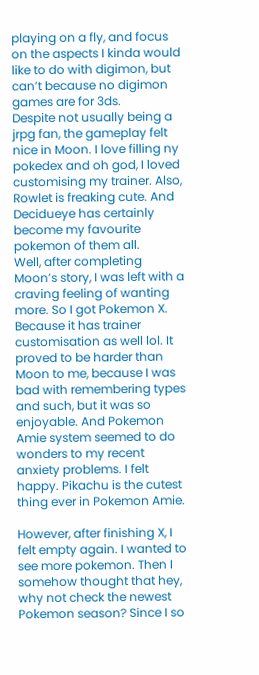playing on a fly, and focus on the aspects I kinda would like to do with digimon, but can’t because no digimon games are for 3ds.
Despite not usually being a jrpg fan, the gameplay felt nice in Moon. I love filling ny pokedex and oh god, I loved customising my trainer. Also, Rowlet is freaking cute. And Decidueye has certainly become my favourite pokemon of them all.
Well, after completing Moon’s story, I was left with a craving feeling of wanting more. So I got Pokemon X. Because it has trainer customisation as well lol. It proved to be harder than Moon to me, because I was bad with remembering types and such, but it was so enjoyable. And Pokemon Amie system seemed to do wonders to my recent anxiety problems. I felt happy. Pikachu is the cutest thing ever in Pokemon Amie.

However, after finishing X, I felt empty again. I wanted to see more pokemon. Then I somehow thought that hey, why not check the newest Pokemon season? Since I so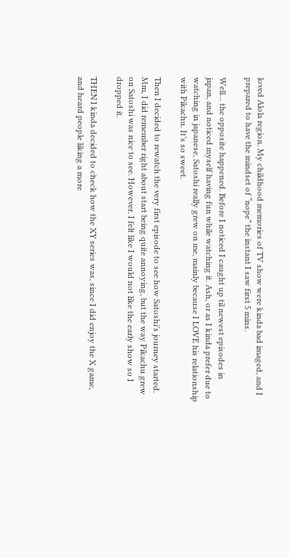loved Alola region. My childhood memories of TV show were kinda bad imaged, and I prepared to have the mindset of “nope” the instant I saw first 5 mins.

Well… the opposite happened. Before I noticed I caught up til newest episodes in japan, and noticed myself having fun while watching it. Ash, or as I kinda prefer due to watching in japanese, Satoshi really grew on me, mainly because I LOVE his relationship with Pikachu. It’s so sweet.

Then I decided to rewatch the very first episode to see how Satoshi’s journey started. Mm, I did remember right about start being quite annoying, but the way Pikachu grew on Satoshi was nice to see. However, I felt like I would not like the early show so I dropped it.

THEN I kinda decided to check how the XY series was, since I did enjoy the X game, and heard people liking a more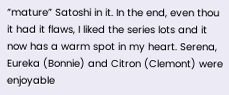“mature” Satoshi in it. In the end, even thou it had it flaws, I liked the series lots and it now has a warm spot in my heart. Serena, Eureka (Bonnie) and Citron (Clemont) were enjoyable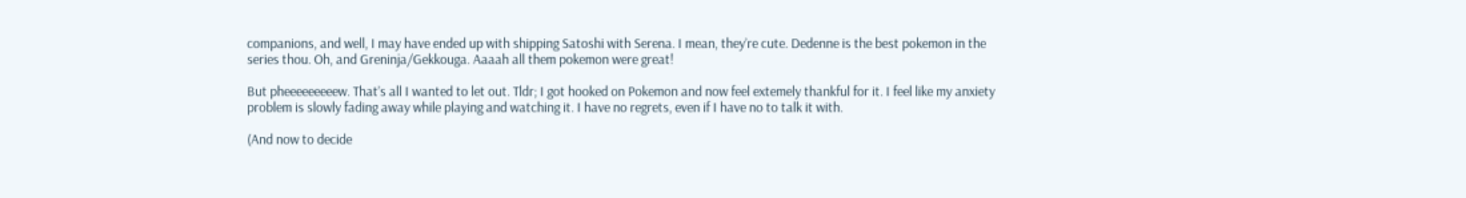companions, and well, I may have ended up with shipping Satoshi with Serena. I mean, they’re cute. Dedenne is the best pokemon in the series thou. Oh, and Greninja/Gekkouga. Aaaah all them pokemon were great!

But pheeeeeeeeew. That’s all I wanted to let out. Tldr; I got hooked on Pokemon and now feel extemely thankful for it. I feel like my anxiety problem is slowly fading away while playing and watching it. I have no regrets, even if I have no to talk it with.

(And now to decide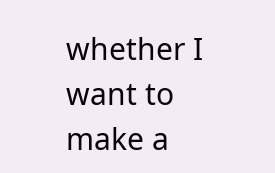whether I want to make a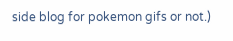side blog for pokemon gifs or not.)